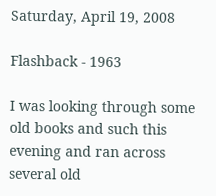Saturday, April 19, 2008

Flashback - 1963

I was looking through some old books and such this evening and ran across several old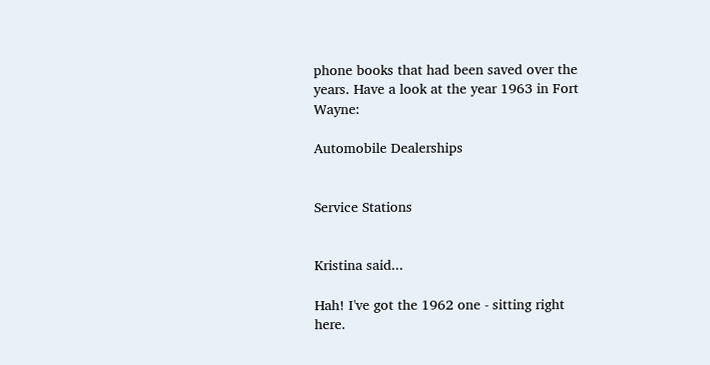phone books that had been saved over the years. Have a look at the year 1963 in Fort Wayne:

Automobile Dealerships


Service Stations


Kristina said...

Hah! I've got the 1962 one - sitting right here.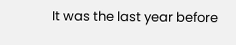It was the last year before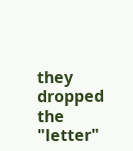they dropped the "letter"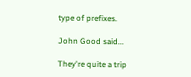type of prefixes.

John Good said...

They're quite a trip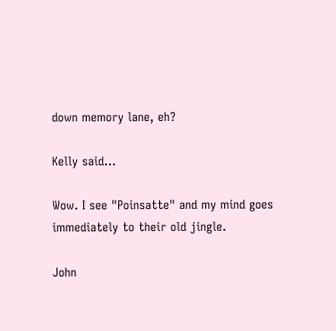down memory lane, eh?

Kelly said...

Wow. I see "Poinsatte" and my mind goes immediately to their old jingle.

John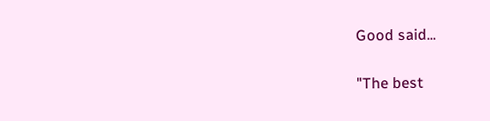Good said...

"The best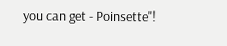you can get - Poinsette"!